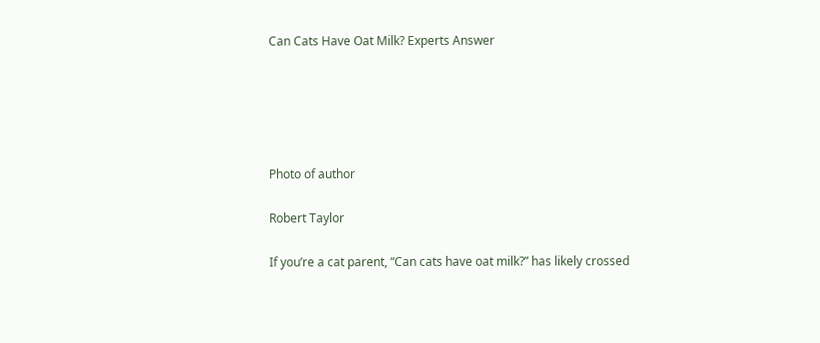Can Cats Have Oat Milk? Experts Answer





Photo of author

Robert Taylor

If you’re a cat parent, “Can cats have oat milk?” has likely crossed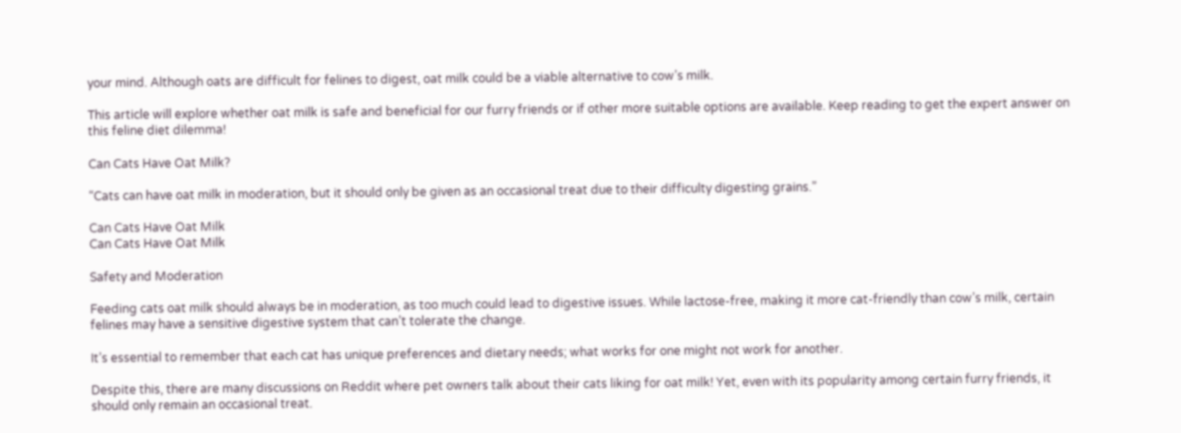your mind. Although oats are difficult for felines to digest, oat milk could be a viable alternative to cow’s milk.

This article will explore whether oat milk is safe and beneficial for our furry friends or if other more suitable options are available. Keep reading to get the expert answer on this feline diet dilemma!

Can Cats Have Oat Milk?

“Cats can have oat milk in moderation, but it should only be given as an occasional treat due to their difficulty digesting grains.”

Can Cats Have Oat Milk
Can Cats Have Oat Milk

Safety and Moderation

Feeding cats oat milk should always be in moderation, as too much could lead to digestive issues. While lactose-free, making it more cat-friendly than cow’s milk, certain felines may have a sensitive digestive system that can’t tolerate the change.

It’s essential to remember that each cat has unique preferences and dietary needs; what works for one might not work for another.

Despite this, there are many discussions on Reddit where pet owners talk about their cats liking for oat milk! Yet, even with its popularity among certain furry friends, it should only remain an occasional treat.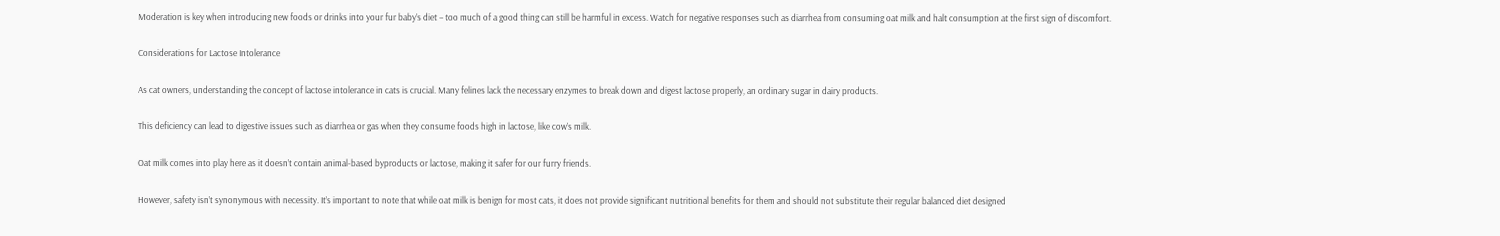Moderation is key when introducing new foods or drinks into your fur baby’s diet – too much of a good thing can still be harmful in excess. Watch for negative responses such as diarrhea from consuming oat milk and halt consumption at the first sign of discomfort.

Considerations for Lactose Intolerance

As cat owners, understanding the concept of lactose intolerance in cats is crucial. Many felines lack the necessary enzymes to break down and digest lactose properly, an ordinary sugar in dairy products.

This deficiency can lead to digestive issues such as diarrhea or gas when they consume foods high in lactose, like cow’s milk.

Oat milk comes into play here as it doesn’t contain animal-based byproducts or lactose, making it safer for our furry friends.

However, safety isn’t synonymous with necessity. It’s important to note that while oat milk is benign for most cats, it does not provide significant nutritional benefits for them and should not substitute their regular balanced diet designed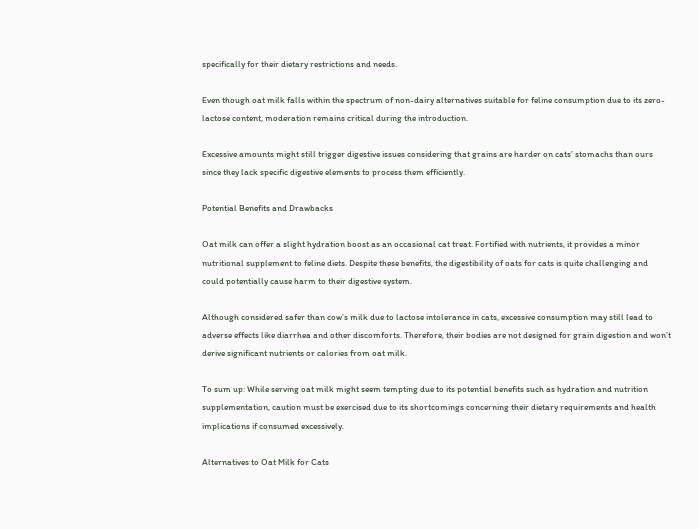specifically for their dietary restrictions and needs.

Even though oat milk falls within the spectrum of non-dairy alternatives suitable for feline consumption due to its zero-lactose content, moderation remains critical during the introduction.

Excessive amounts might still trigger digestive issues considering that grains are harder on cats’ stomachs than ours since they lack specific digestive elements to process them efficiently.

Potential Benefits and Drawbacks

Oat milk can offer a slight hydration boost as an occasional cat treat. Fortified with nutrients, it provides a minor nutritional supplement to feline diets. Despite these benefits, the digestibility of oats for cats is quite challenging and could potentially cause harm to their digestive system.

Although considered safer than cow’s milk due to lactose intolerance in cats, excessive consumption may still lead to adverse effects like diarrhea and other discomforts. Therefore, their bodies are not designed for grain digestion and won’t derive significant nutrients or calories from oat milk.

To sum up: While serving oat milk might seem tempting due to its potential benefits such as hydration and nutrition supplementation, caution must be exercised due to its shortcomings concerning their dietary requirements and health implications if consumed excessively.

Alternatives to Oat Milk for Cats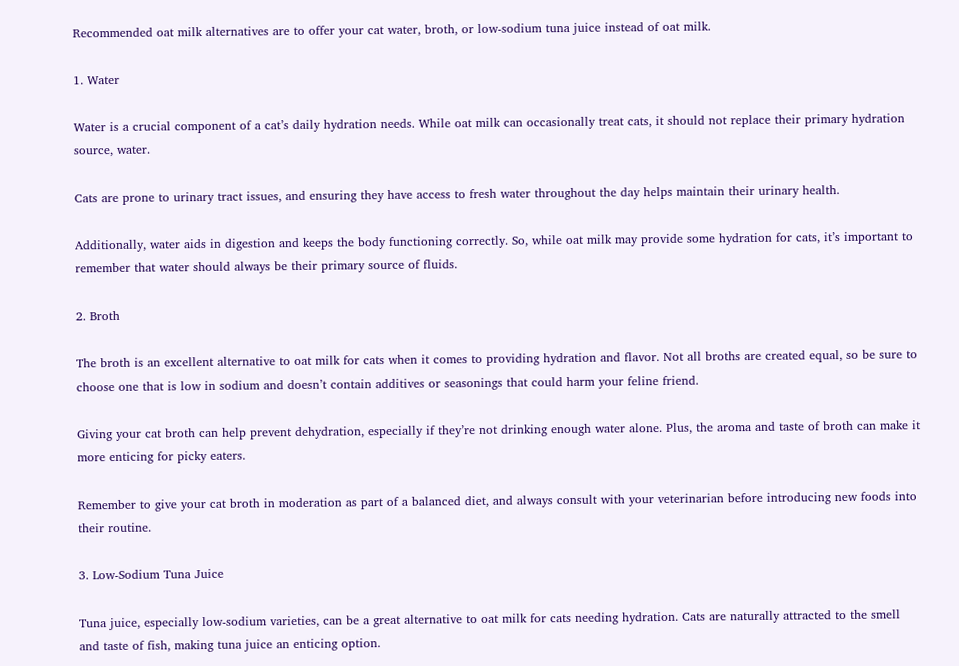Recommended oat milk alternatives are to offer your cat water, broth, or low-sodium tuna juice instead of oat milk.

1. Water

Water is a crucial component of a cat’s daily hydration needs. While oat milk can occasionally treat cats, it should not replace their primary hydration source, water.

Cats are prone to urinary tract issues, and ensuring they have access to fresh water throughout the day helps maintain their urinary health.

Additionally, water aids in digestion and keeps the body functioning correctly. So, while oat milk may provide some hydration for cats, it’s important to remember that water should always be their primary source of fluids.

2. Broth

The broth is an excellent alternative to oat milk for cats when it comes to providing hydration and flavor. Not all broths are created equal, so be sure to choose one that is low in sodium and doesn’t contain additives or seasonings that could harm your feline friend.

Giving your cat broth can help prevent dehydration, especially if they’re not drinking enough water alone. Plus, the aroma and taste of broth can make it more enticing for picky eaters.

Remember to give your cat broth in moderation as part of a balanced diet, and always consult with your veterinarian before introducing new foods into their routine.

3. Low-Sodium Tuna Juice

Tuna juice, especially low-sodium varieties, can be a great alternative to oat milk for cats needing hydration. Cats are naturally attracted to the smell and taste of fish, making tuna juice an enticing option.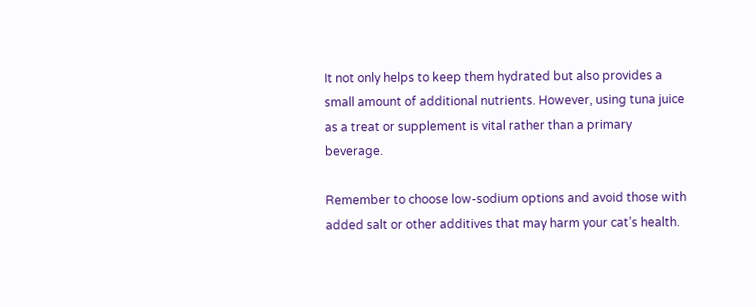It not only helps to keep them hydrated but also provides a small amount of additional nutrients. However, using tuna juice as a treat or supplement is vital rather than a primary beverage.

Remember to choose low-sodium options and avoid those with added salt or other additives that may harm your cat’s health.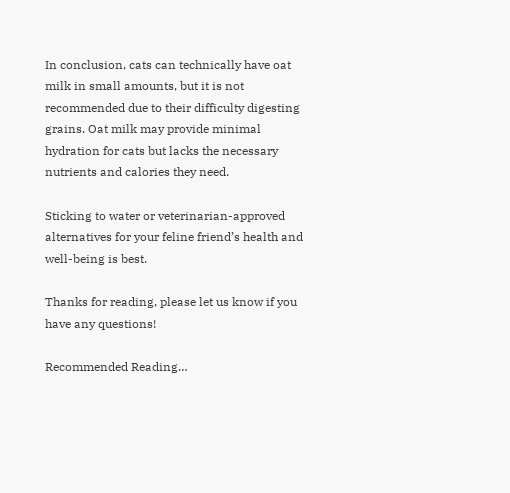In conclusion, cats can technically have oat milk in small amounts, but it is not recommended due to their difficulty digesting grains. Oat milk may provide minimal hydration for cats but lacks the necessary nutrients and calories they need.

Sticking to water or veterinarian-approved alternatives for your feline friend’s health and well-being is best.

Thanks for reading, please let us know if you have any questions!

Recommended Reading…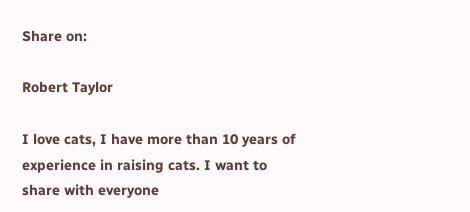Share on:

Robert Taylor

I love cats, I have more than 10 years of experience in raising cats. I want to share with everyone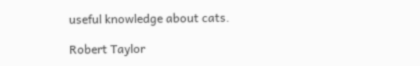useful knowledge about cats.

Robert Taylor